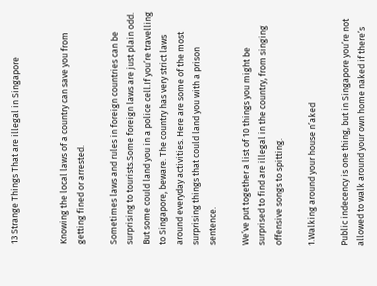13 Strange Things That are illegal in Singapore


Knowing the local laws of a country can save you from getting fined or arrested.

Sometimes laws and rules in foreign countries can be surprising to tourists.Some foreign laws are just plain odd. But some could land you in a police cell.If you’re travelling to Singapore, beware. The country has very strict laws around everyday activities. Here are some of the most surprising things that could land you with a prison sentence.

We’ve put together a list of 10 things you might be surprised to find are illegal in the country, from singing offensive songs to spitting.

1.Walking around your house n’aked

Public indecency is one thing, but in Singapore you’re not allowed to walk around your own home naked if there’s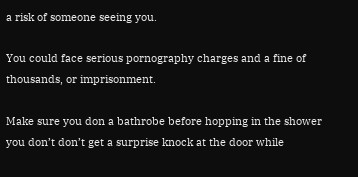a risk of someone seeing you.

You could face serious pornography charges and a fine of thousands, or imprisonment.

Make sure you don a bathrobe before hopping in the shower you don’t don’t get a surprise knock at the door while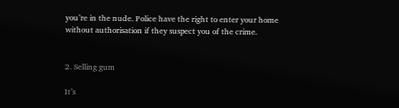you’re in the nude. Police have the right to enter your home without authorisation if they suspect you of the crime.


2. Selling gum

It’s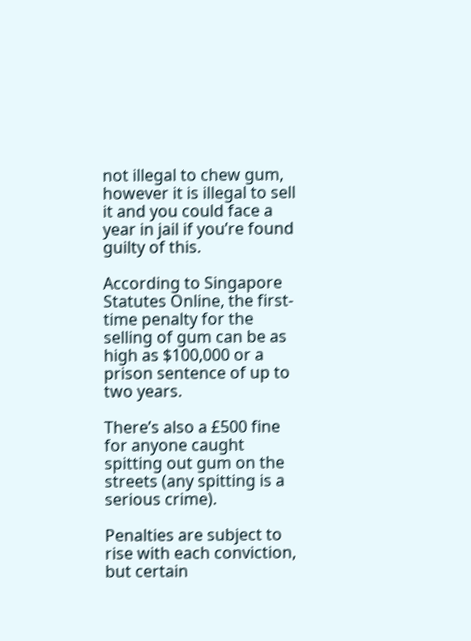not illegal to chew gum, however it is illegal to sell it and you could face a year in jail if you’re found guilty of this.

According to Singapore Statutes Online, the first-time penalty for the selling of gum can be as high as $100,000 or a prison sentence of up to two years.

There’s also a £500 fine for anyone caught spitting out gum on the streets (any spitting is a serious crime).

Penalties are subject to rise with each conviction, but certain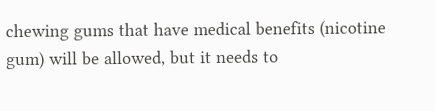chewing gums that have medical benefits (nicotine gum) will be allowed, but it needs to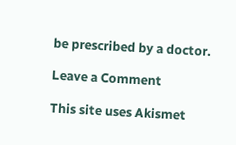be prescribed by a doctor.

Leave a Comment

This site uses Akismet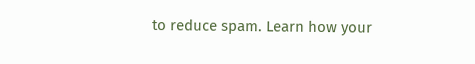to reduce spam. Learn how your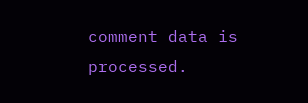comment data is processed.